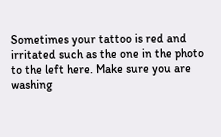Sometimes your tattoo is red and irritated such as the one in the photo to the left here. Make sure you are washing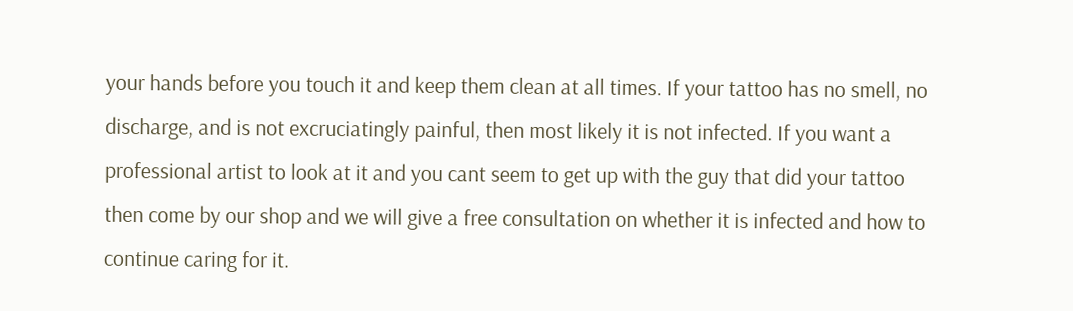your hands before you touch it and keep them clean at all times. If your tattoo has no smell, no discharge, and is not excruciatingly painful, then most likely it is not infected. If you want a professional artist to look at it and you cant seem to get up with the guy that did your tattoo then come by our shop and we will give a free consultation on whether it is infected and how to continue caring for it.